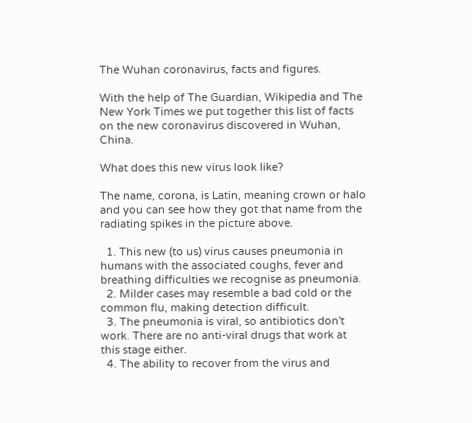The Wuhan coronavirus, facts and figures.

With the help of The Guardian, Wikipedia and The New York Times we put together this list of facts on the new coronavirus discovered in Wuhan, China.

What does this new virus look like?

The name, corona, is Latin, meaning crown or halo and you can see how they got that name from the radiating spikes in the picture above.

  1. This new (to us) virus causes pneumonia in humans with the associated coughs, fever and breathing difficulties we recognise as pneumonia.
  2. Milder cases may resemble a bad cold or the common flu, making detection difficult.
  3. The pneumonia is viral, so antibiotics don't work. There are no anti-viral drugs that work at this stage either.
  4. The ability to recover from the virus and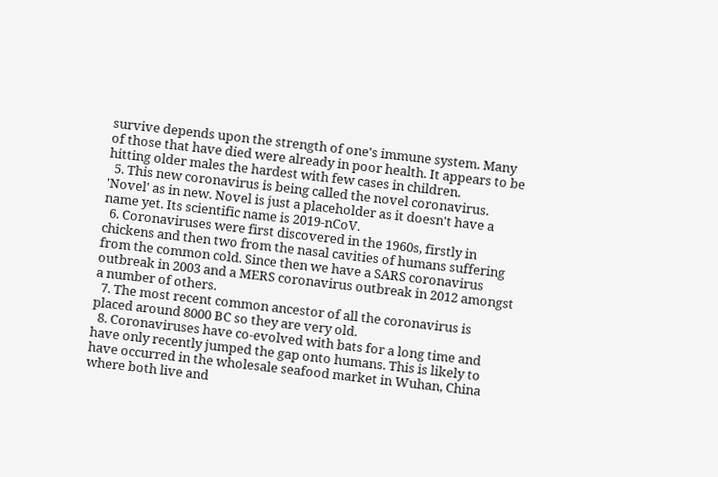survive depends upon the strength of one's immune system. Many of those that have died were already in poor health. It appears to be hitting older males the hardest with few cases in children.
  5. This new coronavirus is being called the novel coronavirus. 'Novel' as in new. Novel is just a placeholder as it doesn't have a name yet. Its scientific name is 2019-nCoV.
  6. Coronaviruses were first discovered in the 1960s, firstly in chickens and then two from the nasal cavities of humans suffering from the common cold. Since then we have a SARS coronavirus outbreak in 2003 and a MERS coronavirus outbreak in 2012 amongst a number of others.
  7. The most recent common ancestor of all the coronavirus is placed around 8000 BC so they are very old.
  8. Coronaviruses have co-evolved with bats for a long time and have only recently jumped the gap onto humans. This is likely to have occurred in the wholesale seafood market in Wuhan, China where both live and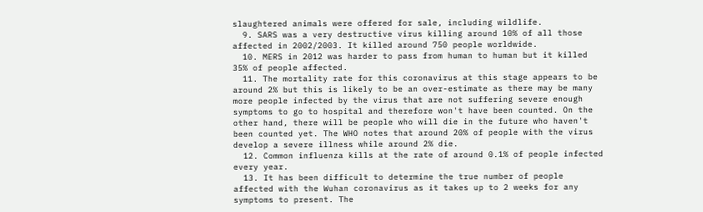slaughtered animals were offered for sale, including wildlife.
  9. SARS was a very destructive virus killing around 10% of all those affected in 2002/2003. It killed around 750 people worldwide.
  10. MERS in 2012 was harder to pass from human to human but it killed 35% of people affected.
  11. The mortality rate for this coronavirus at this stage appears to be around 2% but this is likely to be an over-estimate as there may be many more people infected by the virus that are not suffering severe enough symptoms to go to hospital and therefore won't have been counted. On the other hand, there will be people who will die in the future who haven't been counted yet. The WHO notes that around 20% of people with the virus develop a severe illness while around 2% die.
  12. Common influenza kills at the rate of around 0.1% of people infected every year.
  13. It has been difficult to determine the true number of people affected with the Wuhan coronavirus as it takes up to 2 weeks for any symptoms to present. The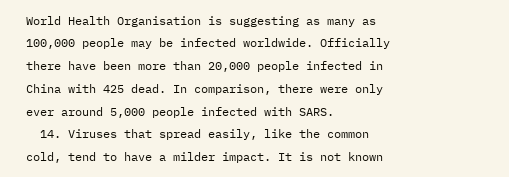World Health Organisation is suggesting as many as 100,000 people may be infected worldwide. Officially there have been more than 20,000 people infected in China with 425 dead. In comparison, there were only ever around 5,000 people infected with SARS.
  14. Viruses that spread easily, like the common cold, tend to have a milder impact. It is not known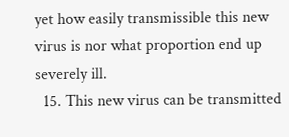yet how easily transmissible this new virus is nor what proportion end up severely ill.
  15. This new virus can be transmitted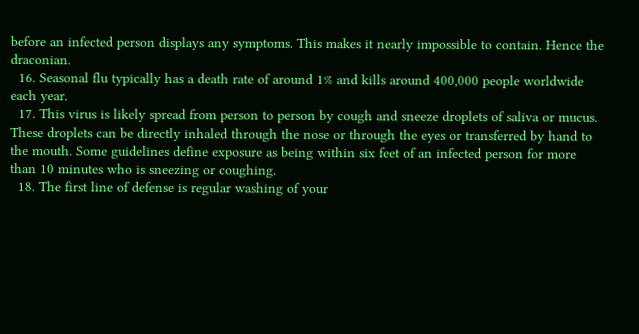before an infected person displays any symptoms. This makes it nearly impossible to contain. Hence the draconian.
  16. Seasonal flu typically has a death rate of around 1% and kills around 400,000 people worldwide each year.
  17. This virus is likely spread from person to person by cough and sneeze droplets of saliva or mucus. These droplets can be directly inhaled through the nose or through the eyes or transferred by hand to the mouth. Some guidelines define exposure as being within six feet of an infected person for more than 10 minutes who is sneezing or coughing.
  18. The first line of defense is regular washing of your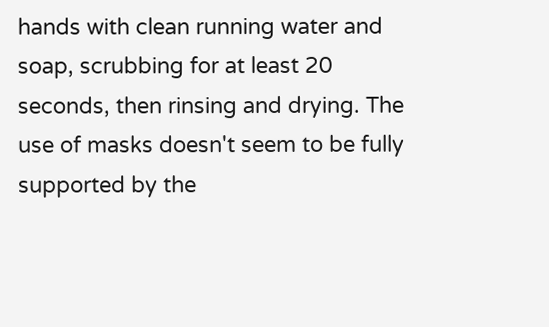hands with clean running water and soap, scrubbing for at least 20 seconds, then rinsing and drying. The use of masks doesn't seem to be fully supported by the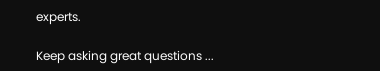experts.

Keep asking great questions ...